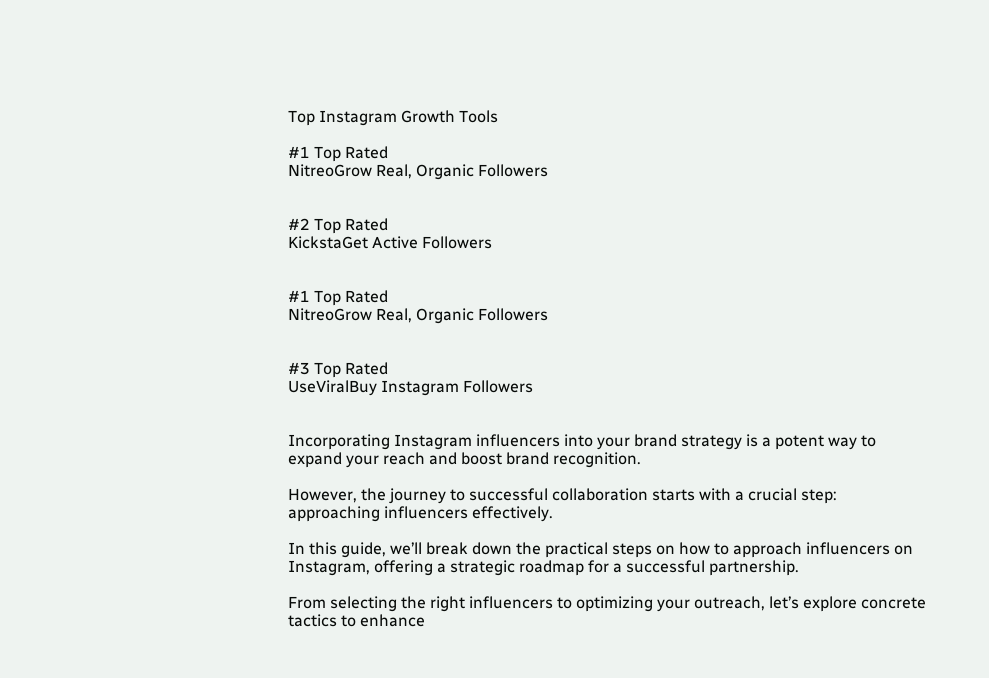Top Instagram Growth Tools

#1 Top Rated
NitreoGrow Real, Organic Followers


#2 Top Rated
KickstaGet Active Followers


#1 Top Rated
NitreoGrow Real, Organic Followers


#3 Top Rated
UseViralBuy Instagram Followers


Incorporating Instagram influencers into your brand strategy is a potent way to expand your reach and boost brand recognition.

However, the journey to successful collaboration starts with a crucial step: approaching influencers effectively.

In this guide, we’ll break down the practical steps on how to approach influencers on Instagram, offering a strategic roadmap for a successful partnership.

From selecting the right influencers to optimizing your outreach, let’s explore concrete tactics to enhance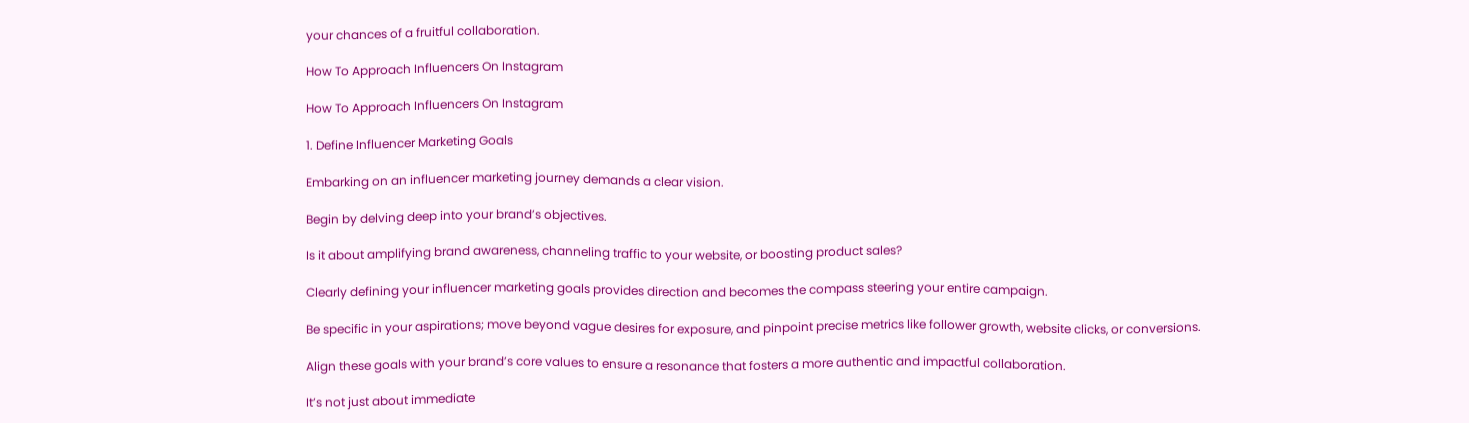your chances of a fruitful collaboration.

How To Approach Influencers On Instagram

How To Approach Influencers On Instagram

1. Define Influencer Marketing Goals

Embarking on an influencer marketing journey demands a clear vision.

Begin by delving deep into your brand’s objectives.

Is it about amplifying brand awareness, channeling traffic to your website, or boosting product sales?

Clearly defining your influencer marketing goals provides direction and becomes the compass steering your entire campaign.

Be specific in your aspirations; move beyond vague desires for exposure, and pinpoint precise metrics like follower growth, website clicks, or conversions.

Align these goals with your brand’s core values to ensure a resonance that fosters a more authentic and impactful collaboration.

It’s not just about immediate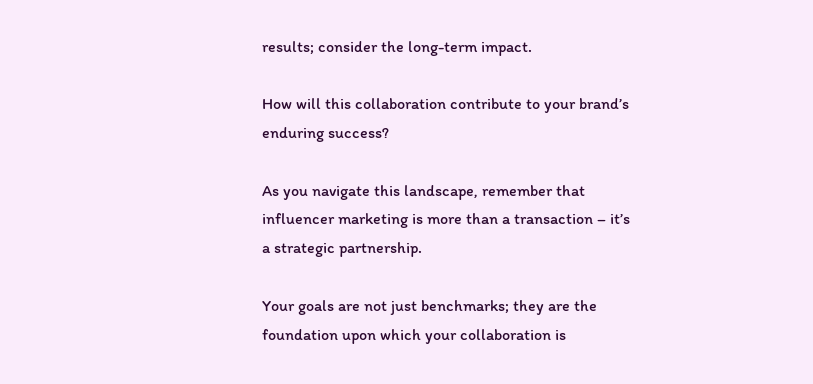results; consider the long-term impact.

How will this collaboration contribute to your brand’s enduring success?

As you navigate this landscape, remember that influencer marketing is more than a transaction – it’s a strategic partnership.

Your goals are not just benchmarks; they are the foundation upon which your collaboration is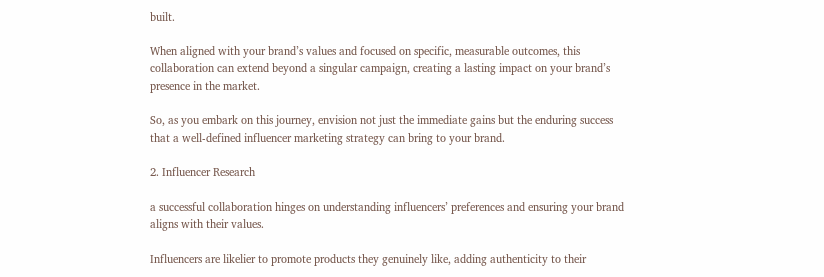built.

When aligned with your brand’s values and focused on specific, measurable outcomes, this collaboration can extend beyond a singular campaign, creating a lasting impact on your brand’s presence in the market.

So, as you embark on this journey, envision not just the immediate gains but the enduring success that a well-defined influencer marketing strategy can bring to your brand.

2. Influencer Research

a successful collaboration hinges on understanding influencers’ preferences and ensuring your brand aligns with their values.

Influencers are likelier to promote products they genuinely like, adding authenticity to their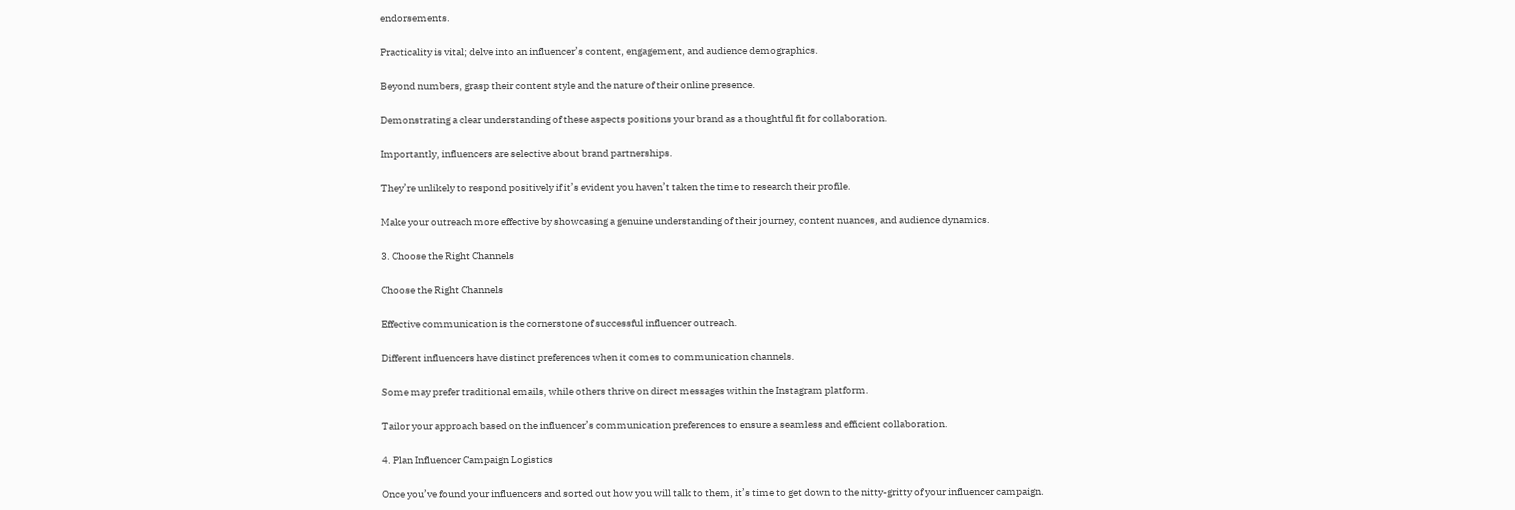endorsements.

Practicality is vital; delve into an influencer’s content, engagement, and audience demographics.

Beyond numbers, grasp their content style and the nature of their online presence.

Demonstrating a clear understanding of these aspects positions your brand as a thoughtful fit for collaboration.

Importantly, influencers are selective about brand partnerships.

They’re unlikely to respond positively if it’s evident you haven’t taken the time to research their profile.

Make your outreach more effective by showcasing a genuine understanding of their journey, content nuances, and audience dynamics.

3. Choose the Right Channels

Choose the Right Channels

Effective communication is the cornerstone of successful influencer outreach.

Different influencers have distinct preferences when it comes to communication channels.

Some may prefer traditional emails, while others thrive on direct messages within the Instagram platform.

Tailor your approach based on the influencer’s communication preferences to ensure a seamless and efficient collaboration.

4. Plan Influencer Campaign Logistics

Once you’ve found your influencers and sorted out how you will talk to them, it’s time to get down to the nitty-gritty of your influencer campaign.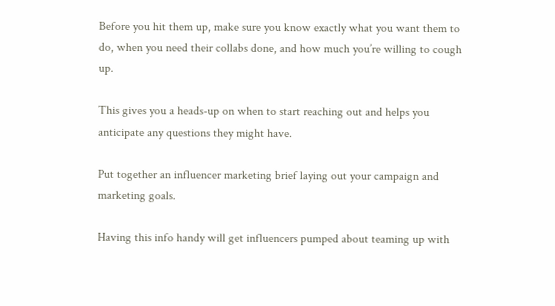Before you hit them up, make sure you know exactly what you want them to do, when you need their collabs done, and how much you’re willing to cough up.

This gives you a heads-up on when to start reaching out and helps you anticipate any questions they might have.

Put together an influencer marketing brief laying out your campaign and marketing goals.

Having this info handy will get influencers pumped about teaming up with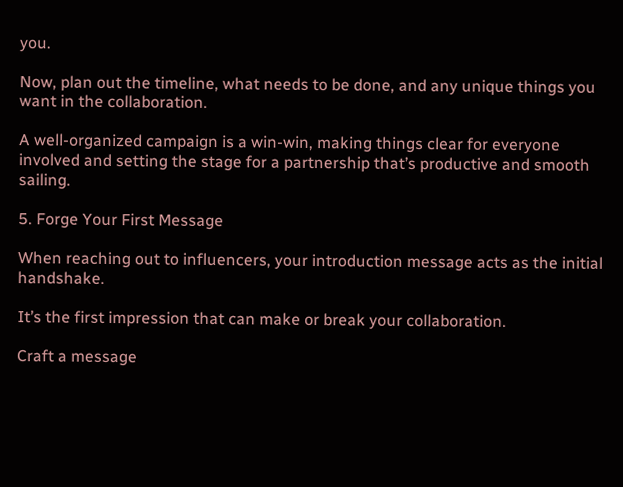you.

Now, plan out the timeline, what needs to be done, and any unique things you want in the collaboration.

A well-organized campaign is a win-win, making things clear for everyone involved and setting the stage for a partnership that’s productive and smooth sailing.

5. Forge Your First Message

When reaching out to influencers, your introduction message acts as the initial handshake.

It’s the first impression that can make or break your collaboration.

Craft a message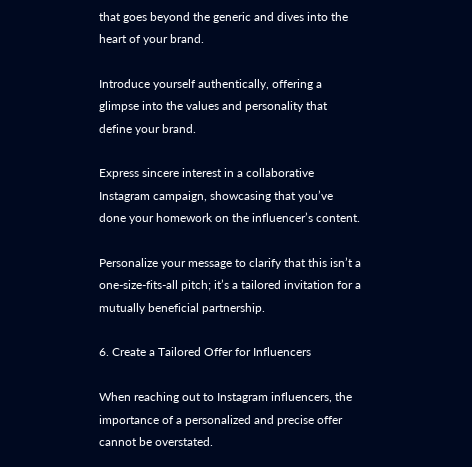that goes beyond the generic and dives into the heart of your brand.

Introduce yourself authentically, offering a glimpse into the values and personality that define your brand.

Express sincere interest in a collaborative Instagram campaign, showcasing that you’ve done your homework on the influencer’s content.

Personalize your message to clarify that this isn’t a one-size-fits-all pitch; it’s a tailored invitation for a mutually beneficial partnership.

6. Create a Tailored Offer for Influencers

When reaching out to Instagram influencers, the importance of a personalized and precise offer cannot be overstated.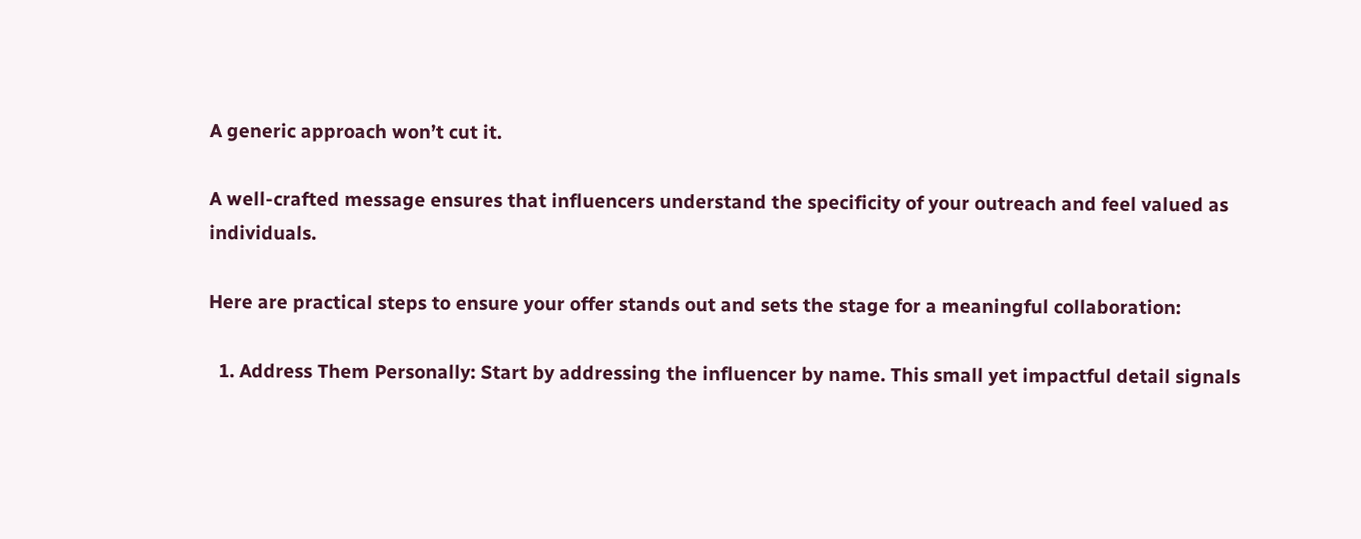A generic approach won’t cut it.

A well-crafted message ensures that influencers understand the specificity of your outreach and feel valued as individuals.

Here are practical steps to ensure your offer stands out and sets the stage for a meaningful collaboration:

  1. Address Them Personally: Start by addressing the influencer by name. This small yet impactful detail signals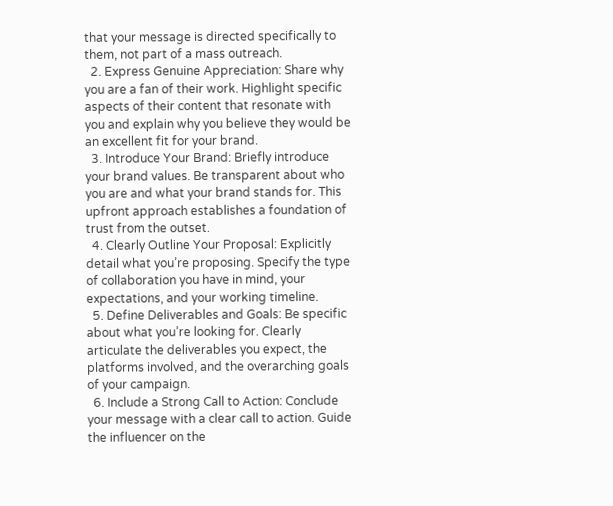that your message is directed specifically to them, not part of a mass outreach.
  2. Express Genuine Appreciation: Share why you are a fan of their work. Highlight specific aspects of their content that resonate with you and explain why you believe they would be an excellent fit for your brand.
  3. Introduce Your Brand: Briefly introduce your brand values. Be transparent about who you are and what your brand stands for. This upfront approach establishes a foundation of trust from the outset.
  4. Clearly Outline Your Proposal: Explicitly detail what you’re proposing. Specify the type of collaboration you have in mind, your expectations, and your working timeline.
  5. Define Deliverables and Goals: Be specific about what you’re looking for. Clearly articulate the deliverables you expect, the platforms involved, and the overarching goals of your campaign.
  6. Include a Strong Call to Action: Conclude your message with a clear call to action. Guide the influencer on the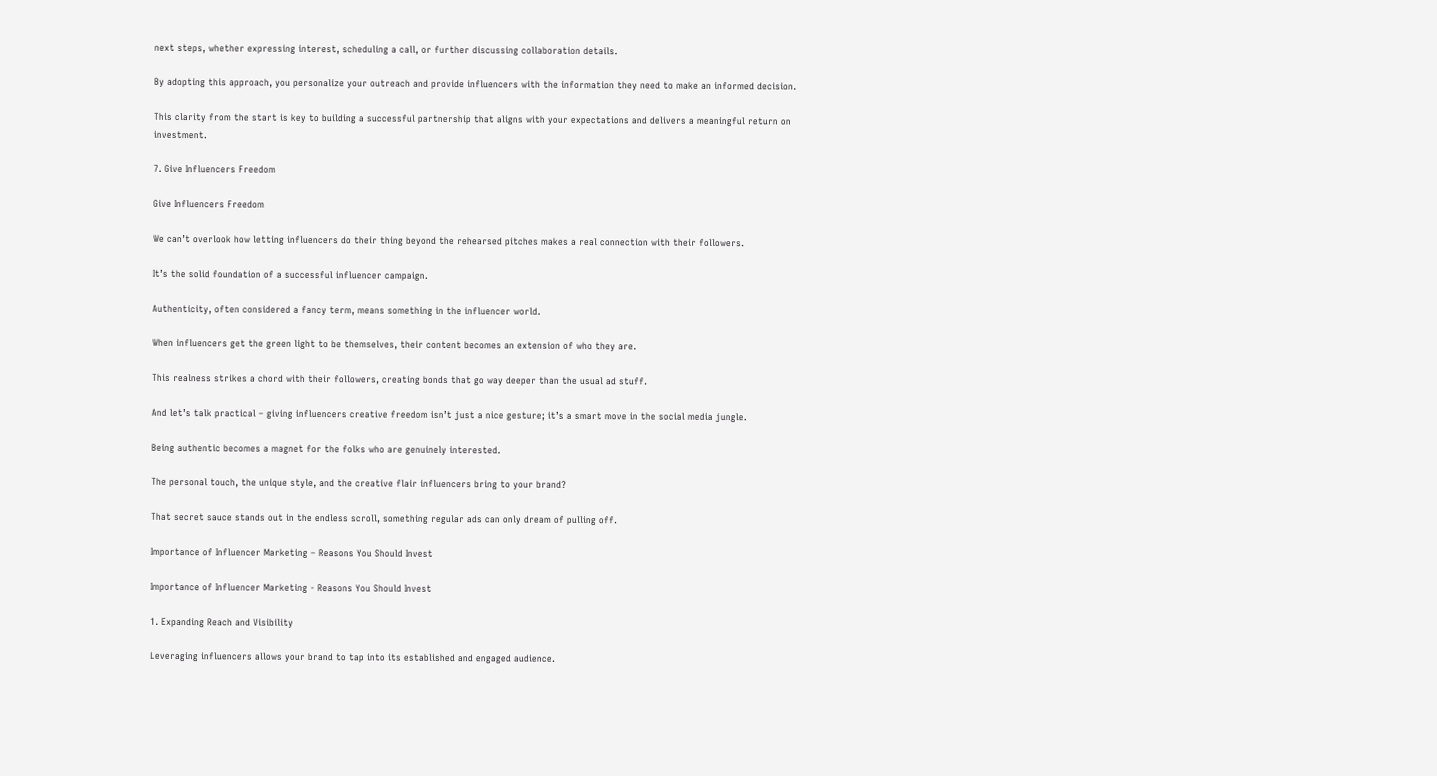next steps, whether expressing interest, scheduling a call, or further discussing collaboration details.

By adopting this approach, you personalize your outreach and provide influencers with the information they need to make an informed decision.

This clarity from the start is key to building a successful partnership that aligns with your expectations and delivers a meaningful return on investment.

7. Give Influencers Freedom

Give Influencers Freedom

We can’t overlook how letting influencers do their thing beyond the rehearsed pitches makes a real connection with their followers.

It’s the solid foundation of a successful influencer campaign.

Authenticity, often considered a fancy term, means something in the influencer world.

When influencers get the green light to be themselves, their content becomes an extension of who they are.

This realness strikes a chord with their followers, creating bonds that go way deeper than the usual ad stuff.

And let’s talk practical – giving influencers creative freedom isn’t just a nice gesture; it’s a smart move in the social media jungle.

Being authentic becomes a magnet for the folks who are genuinely interested.

The personal touch, the unique style, and the creative flair influencers bring to your brand?

That secret sauce stands out in the endless scroll, something regular ads can only dream of pulling off.

Importance of Influencer Marketing – Reasons You Should Invest

Importance of Influencer Marketing - Reasons You Should Invest

1. Expanding Reach and Visibility

Leveraging influencers allows your brand to tap into its established and engaged audience.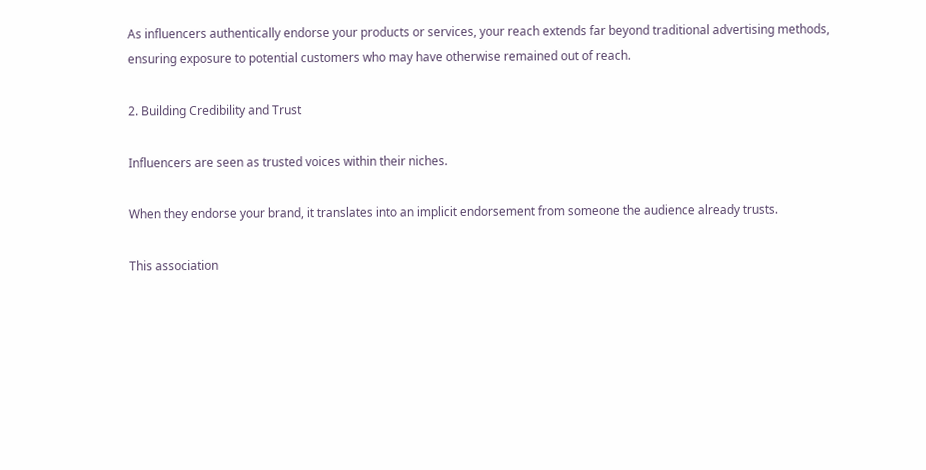As influencers authentically endorse your products or services, your reach extends far beyond traditional advertising methods, ensuring exposure to potential customers who may have otherwise remained out of reach.

2. Building Credibility and Trust

Influencers are seen as trusted voices within their niches.

When they endorse your brand, it translates into an implicit endorsement from someone the audience already trusts.

This association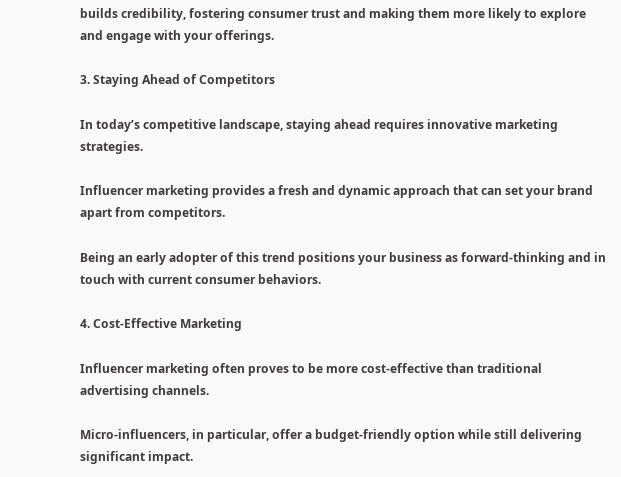builds credibility, fostering consumer trust and making them more likely to explore and engage with your offerings.

3. Staying Ahead of Competitors

In today’s competitive landscape, staying ahead requires innovative marketing strategies.

Influencer marketing provides a fresh and dynamic approach that can set your brand apart from competitors.

Being an early adopter of this trend positions your business as forward-thinking and in touch with current consumer behaviors.

4. Cost-Effective Marketing

Influencer marketing often proves to be more cost-effective than traditional advertising channels.

Micro-influencers, in particular, offer a budget-friendly option while still delivering significant impact.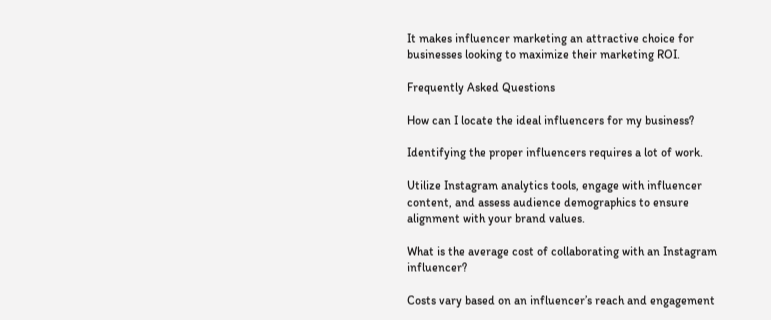It makes influencer marketing an attractive choice for businesses looking to maximize their marketing ROI.

Frequently Asked Questions

How can I locate the ideal influencers for my business?

Identifying the proper influencers requires a lot of work.

Utilize Instagram analytics tools, engage with influencer content, and assess audience demographics to ensure alignment with your brand values.

What is the average cost of collaborating with an Instagram influencer?

Costs vary based on an influencer’s reach and engagement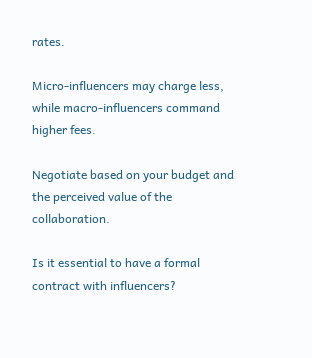rates.

Micro-influencers may charge less, while macro-influencers command higher fees.

Negotiate based on your budget and the perceived value of the collaboration.

Is it essential to have a formal contract with influencers?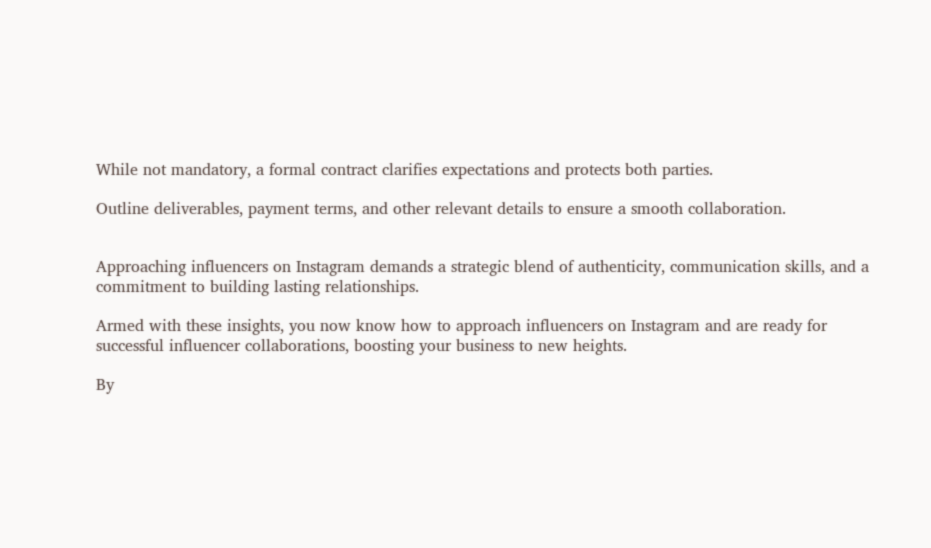While not mandatory, a formal contract clarifies expectations and protects both parties.

Outline deliverables, payment terms, and other relevant details to ensure a smooth collaboration.


Approaching influencers on Instagram demands a strategic blend of authenticity, communication skills, and a commitment to building lasting relationships.

Armed with these insights, you now know how to approach influencers on Instagram and are ready for successful influencer collaborations, boosting your business to new heights.

By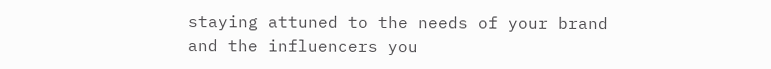staying attuned to the needs of your brand and the influencers you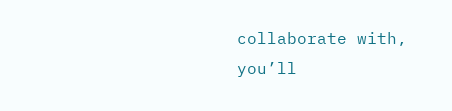collaborate with, you’ll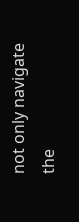not only navigate the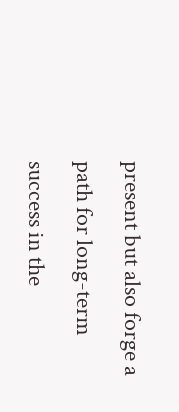present but also forge a path for long-term success in the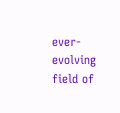ever-evolving field of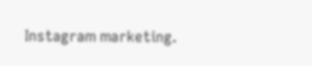Instagram marketing.